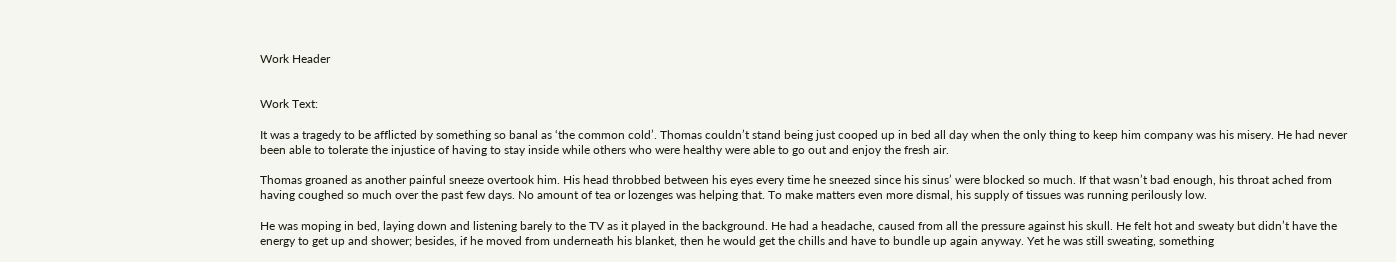Work Header


Work Text:

It was a tragedy to be afflicted by something so banal as ‘the common cold’. Thomas couldn’t stand being just cooped up in bed all day when the only thing to keep him company was his misery. He had never been able to tolerate the injustice of having to stay inside while others who were healthy were able to go out and enjoy the fresh air.

Thomas groaned as another painful sneeze overtook him. His head throbbed between his eyes every time he sneezed since his sinus’ were blocked so much. If that wasn’t bad enough, his throat ached from having coughed so much over the past few days. No amount of tea or lozenges was helping that. To make matters even more dismal, his supply of tissues was running perilously low.

He was moping in bed, laying down and listening barely to the TV as it played in the background. He had a headache, caused from all the pressure against his skull. He felt hot and sweaty but didn’t have the energy to get up and shower; besides, if he moved from underneath his blanket, then he would get the chills and have to bundle up again anyway. Yet he was still sweating, something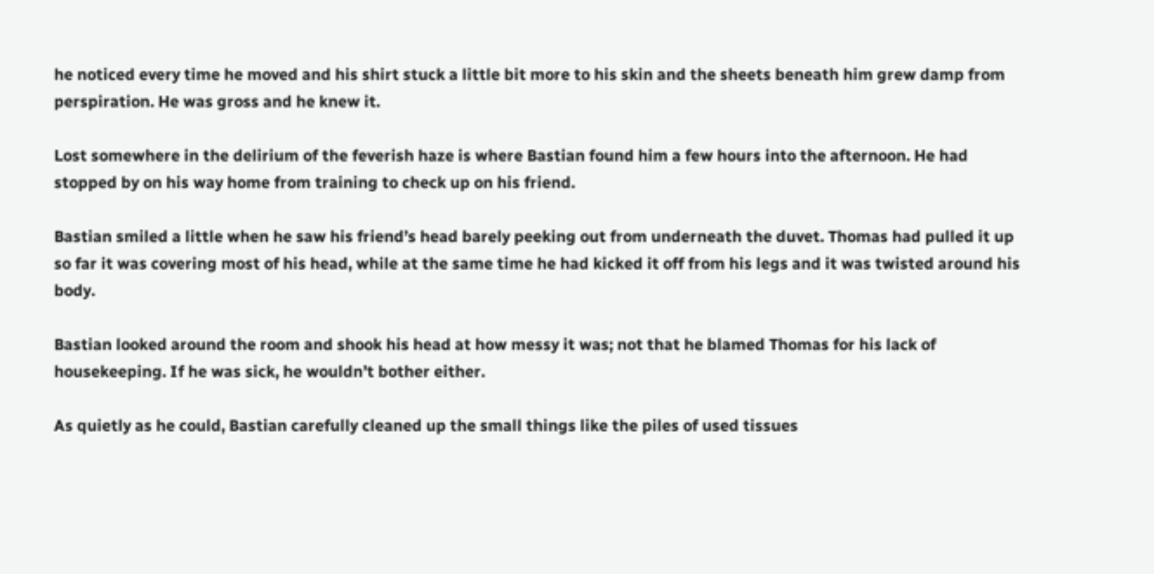he noticed every time he moved and his shirt stuck a little bit more to his skin and the sheets beneath him grew damp from perspiration. He was gross and he knew it.

Lost somewhere in the delirium of the feverish haze is where Bastian found him a few hours into the afternoon. He had stopped by on his way home from training to check up on his friend.

Bastian smiled a little when he saw his friend’s head barely peeking out from underneath the duvet. Thomas had pulled it up so far it was covering most of his head, while at the same time he had kicked it off from his legs and it was twisted around his body.

Bastian looked around the room and shook his head at how messy it was; not that he blamed Thomas for his lack of housekeeping. If he was sick, he wouldn’t bother either.

As quietly as he could, Bastian carefully cleaned up the small things like the piles of used tissues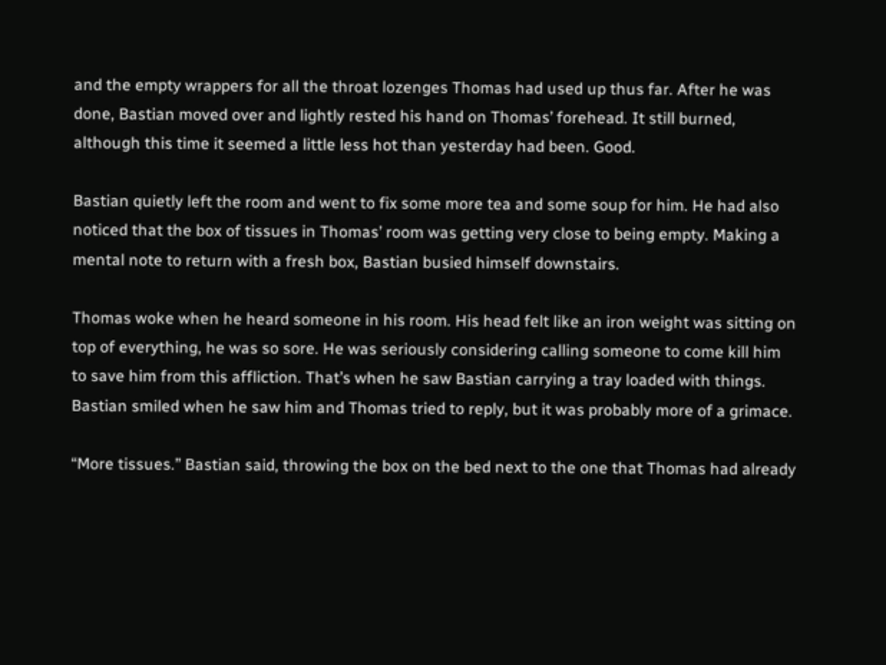and the empty wrappers for all the throat lozenges Thomas had used up thus far. After he was done, Bastian moved over and lightly rested his hand on Thomas’ forehead. It still burned, although this time it seemed a little less hot than yesterday had been. Good.

Bastian quietly left the room and went to fix some more tea and some soup for him. He had also noticed that the box of tissues in Thomas’ room was getting very close to being empty. Making a mental note to return with a fresh box, Bastian busied himself downstairs.

Thomas woke when he heard someone in his room. His head felt like an iron weight was sitting on top of everything, he was so sore. He was seriously considering calling someone to come kill him to save him from this affliction. That’s when he saw Bastian carrying a tray loaded with things. Bastian smiled when he saw him and Thomas tried to reply, but it was probably more of a grimace.

“More tissues.” Bastian said, throwing the box on the bed next to the one that Thomas had already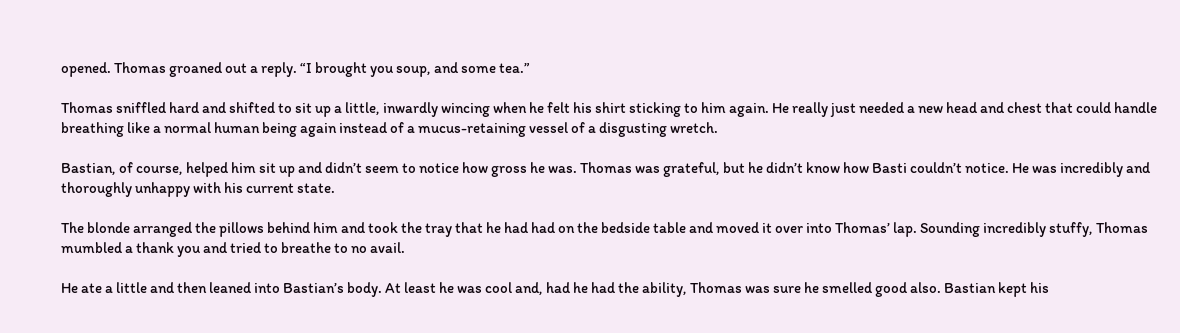opened. Thomas groaned out a reply. “I brought you soup, and some tea.”

Thomas sniffled hard and shifted to sit up a little, inwardly wincing when he felt his shirt sticking to him again. He really just needed a new head and chest that could handle breathing like a normal human being again instead of a mucus-retaining vessel of a disgusting wretch.

Bastian, of course, helped him sit up and didn’t seem to notice how gross he was. Thomas was grateful, but he didn’t know how Basti couldn’t notice. He was incredibly and thoroughly unhappy with his current state.

The blonde arranged the pillows behind him and took the tray that he had had on the bedside table and moved it over into Thomas’ lap. Sounding incredibly stuffy, Thomas mumbled a thank you and tried to breathe to no avail.

He ate a little and then leaned into Bastian’s body. At least he was cool and, had he had the ability, Thomas was sure he smelled good also. Bastian kept his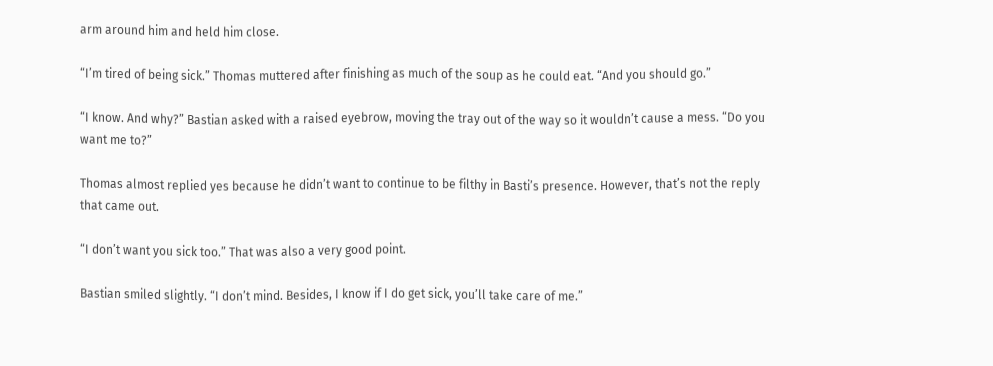arm around him and held him close.

“I’m tired of being sick.” Thomas muttered after finishing as much of the soup as he could eat. “And you should go.”

“I know. And why?” Bastian asked with a raised eyebrow, moving the tray out of the way so it wouldn’t cause a mess. “Do you want me to?”

Thomas almost replied yes because he didn’t want to continue to be filthy in Basti’s presence. However, that’s not the reply that came out.

“I don’t want you sick too.” That was also a very good point.

Bastian smiled slightly. “I don’t mind. Besides, I know if I do get sick, you’ll take care of me.”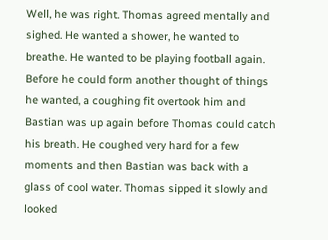Well, he was right. Thomas agreed mentally and sighed. He wanted a shower, he wanted to breathe. He wanted to be playing football again. Before he could form another thought of things he wanted, a coughing fit overtook him and Bastian was up again before Thomas could catch his breath. He coughed very hard for a few moments and then Bastian was back with a glass of cool water. Thomas sipped it slowly and looked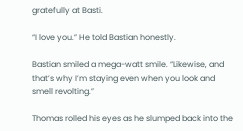gratefully at Basti.

“I love you.” He told Bastian honestly.

Bastian smiled a mega-watt smile. “Likewise, and that’s why I’m staying even when you look and smell revolting.”

Thomas rolled his eyes as he slumped back into the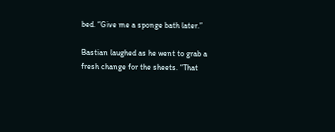bed. “Give me a sponge bath later.”

Bastian laughed as he went to grab a fresh change for the sheets. “That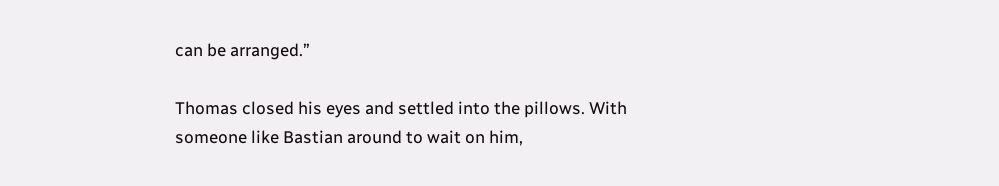can be arranged.”

Thomas closed his eyes and settled into the pillows. With someone like Bastian around to wait on him,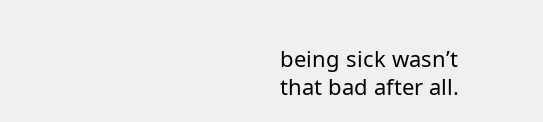being sick wasn’t that bad after all.